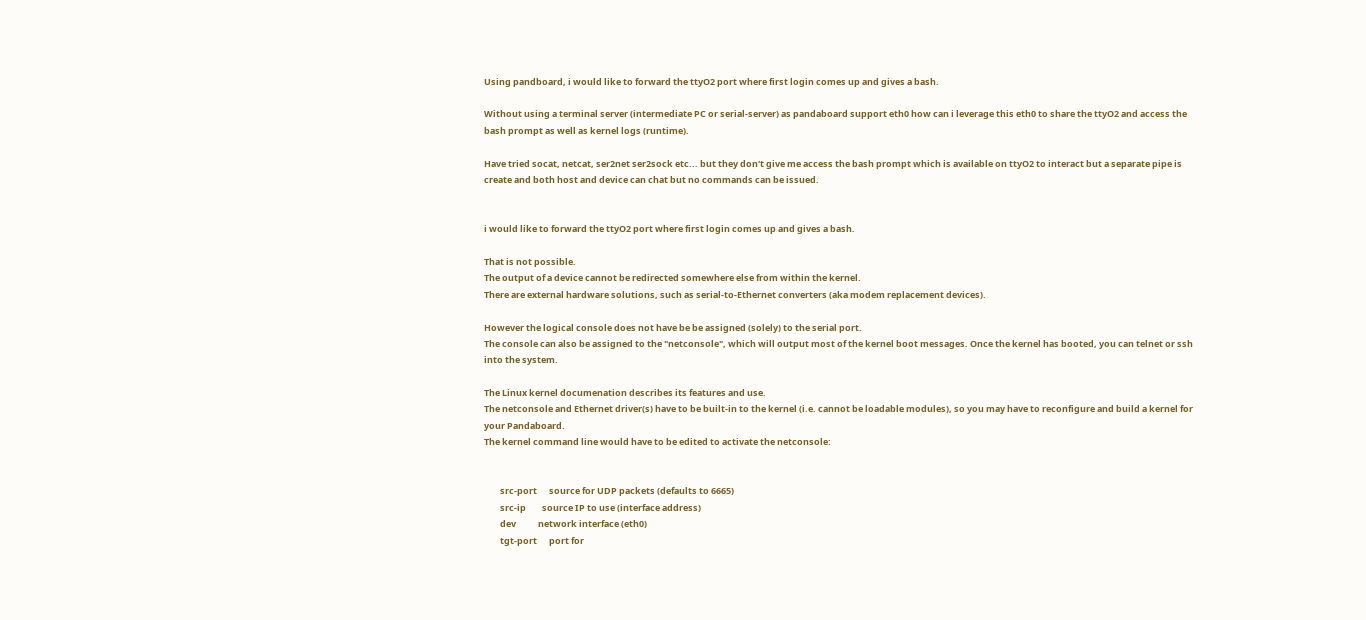Using pandboard, i would like to forward the ttyO2 port where first login comes up and gives a bash.

Without using a terminal server (intermediate PC or serial-server) as pandaboard support eth0 how can i leverage this eth0 to share the ttyO2 and access the bash prompt as well as kernel logs (runtime).

Have tried socat, netcat, ser2net ser2sock etc... but they don't give me access the bash prompt which is available on ttyO2 to interact but a separate pipe is create and both host and device can chat but no commands can be issued.


i would like to forward the ttyO2 port where first login comes up and gives a bash.

That is not possible.
The output of a device cannot be redirected somewhere else from within the kernel.
There are external hardware solutions, such as serial-to-Ethernet converters (aka modem replacement devices).

However the logical console does not have be be assigned (solely) to the serial port.
The console can also be assigned to the "netconsole", which will output most of the kernel boot messages. Once the kernel has booted, you can telnet or ssh into the system.

The Linux kernel documenation describes its features and use.
The netconsole and Ethernet driver(s) have to be built-in to the kernel (i.e. cannot be loadable modules), so you may have to reconfigure and build a kernel for your Pandaboard.
The kernel command line would have to be edited to activate the netconsole:


        src-port      source for UDP packets (defaults to 6665)
        src-ip        source IP to use (interface address)
        dev           network interface (eth0)
        tgt-port      port for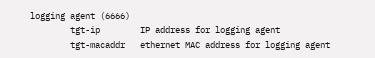logging agent (6666)
        tgt-ip        IP address for logging agent
        tgt-macaddr   ethernet MAC address for logging agent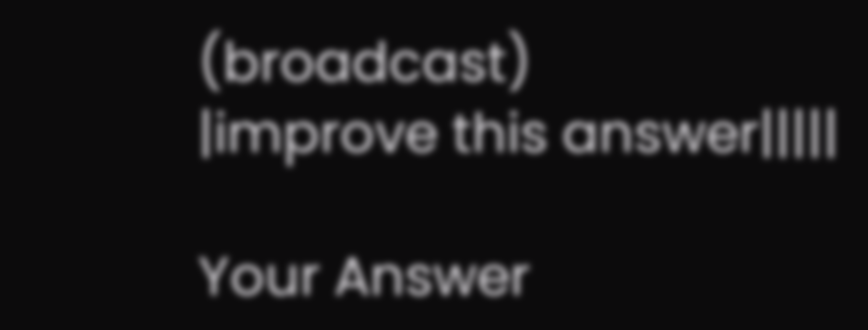(broadcast)
|improve this answer|||||

Your Answer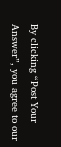By clicking “Post Your Answer”, you agree to our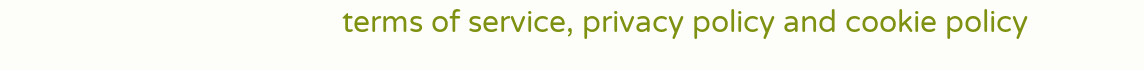terms of service, privacy policy and cookie policy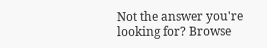Not the answer you're looking for? Browse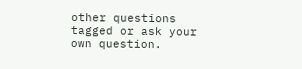other questions tagged or ask your own question.